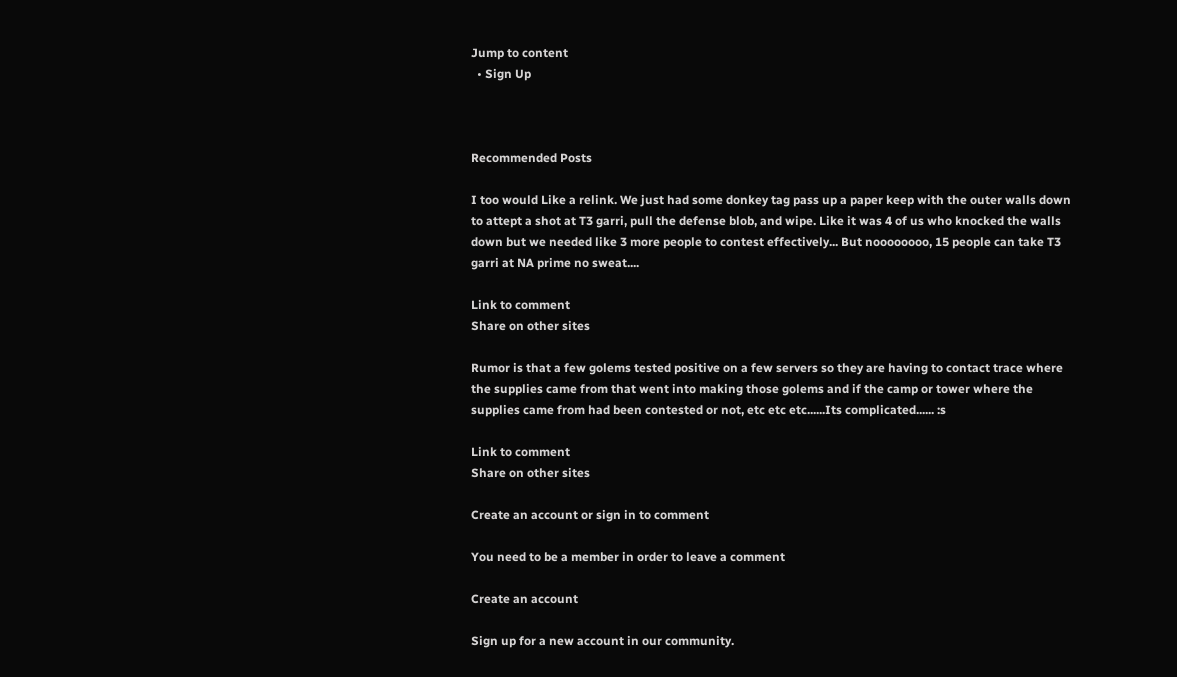Jump to content
  • Sign Up



Recommended Posts

I too would Like a relink. We just had some donkey tag pass up a paper keep with the outer walls down to attept a shot at T3 garri, pull the defense blob, and wipe. Like it was 4 of us who knocked the walls down but we needed like 3 more people to contest effectively... But noooooooo, 15 people can take T3 garri at NA prime no sweat....

Link to comment
Share on other sites

Rumor is that a few golems tested positive on a few servers so they are having to contact trace where the supplies came from that went into making those golems and if the camp or tower where the supplies came from had been contested or not, etc etc etc......Its complicated...... :s

Link to comment
Share on other sites

Create an account or sign in to comment

You need to be a member in order to leave a comment

Create an account

Sign up for a new account in our community.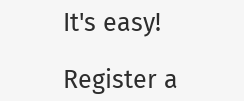It's easy!

Register a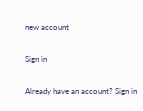new account

Sign in

Already have an account? Sign in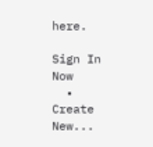here.

Sign In Now
  • Create New...